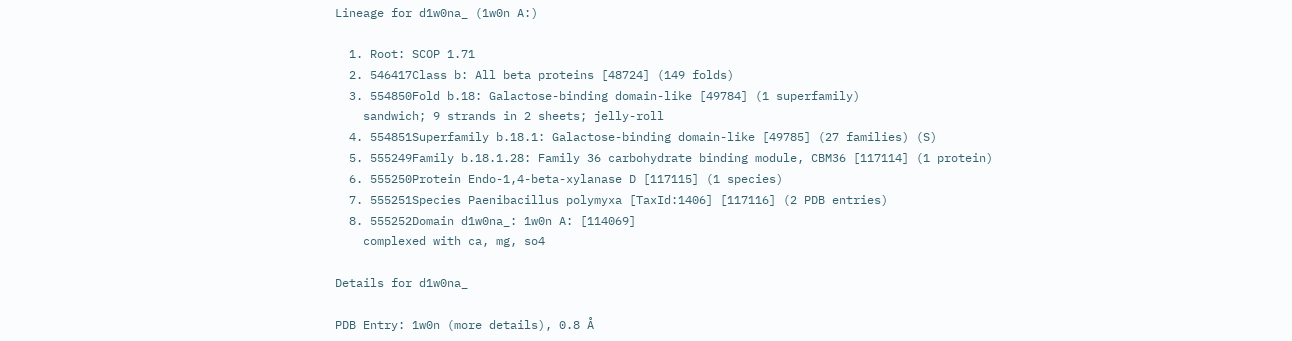Lineage for d1w0na_ (1w0n A:)

  1. Root: SCOP 1.71
  2. 546417Class b: All beta proteins [48724] (149 folds)
  3. 554850Fold b.18: Galactose-binding domain-like [49784] (1 superfamily)
    sandwich; 9 strands in 2 sheets; jelly-roll
  4. 554851Superfamily b.18.1: Galactose-binding domain-like [49785] (27 families) (S)
  5. 555249Family b.18.1.28: Family 36 carbohydrate binding module, CBM36 [117114] (1 protein)
  6. 555250Protein Endo-1,4-beta-xylanase D [117115] (1 species)
  7. 555251Species Paenibacillus polymyxa [TaxId:1406] [117116] (2 PDB entries)
  8. 555252Domain d1w0na_: 1w0n A: [114069]
    complexed with ca, mg, so4

Details for d1w0na_

PDB Entry: 1w0n (more details), 0.8 Å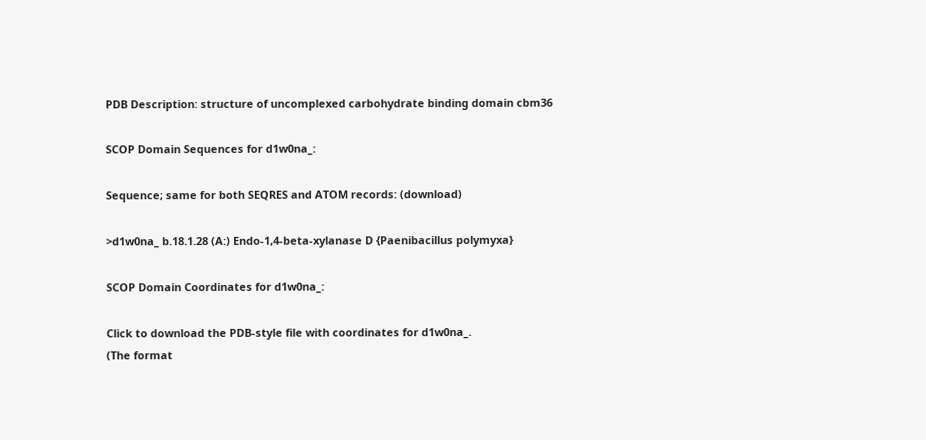PDB Description: structure of uncomplexed carbohydrate binding domain cbm36

SCOP Domain Sequences for d1w0na_:

Sequence; same for both SEQRES and ATOM records: (download)

>d1w0na_ b.18.1.28 (A:) Endo-1,4-beta-xylanase D {Paenibacillus polymyxa}

SCOP Domain Coordinates for d1w0na_:

Click to download the PDB-style file with coordinates for d1w0na_.
(The format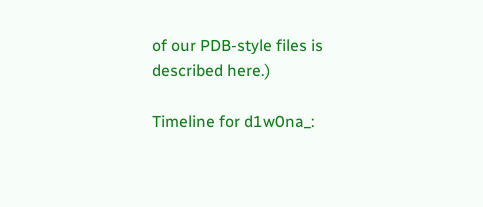of our PDB-style files is described here.)

Timeline for d1w0na_: